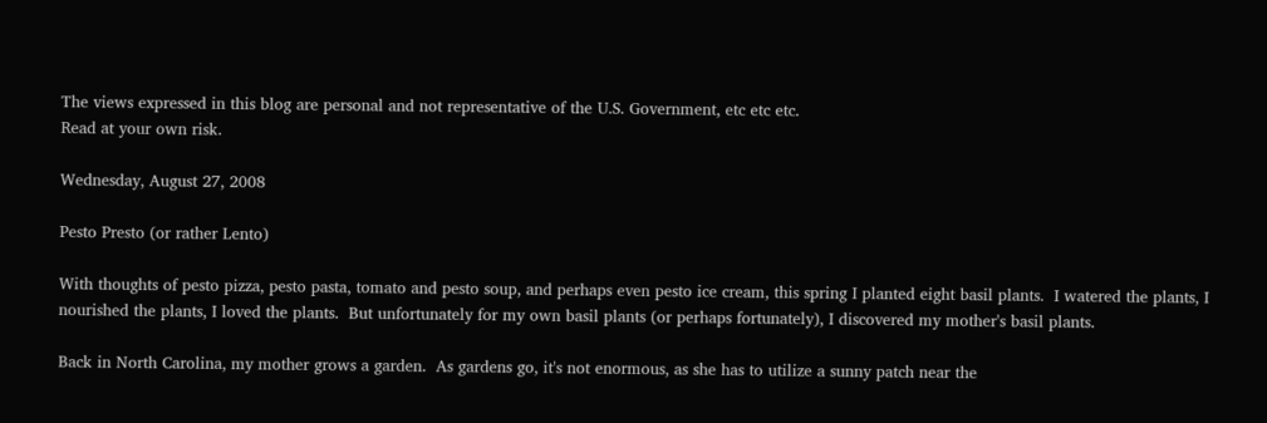The views expressed in this blog are personal and not representative of the U.S. Government, etc etc etc.
Read at your own risk.

Wednesday, August 27, 2008

Pesto Presto (or rather Lento)

With thoughts of pesto pizza, pesto pasta, tomato and pesto soup, and perhaps even pesto ice cream, this spring I planted eight basil plants.  I watered the plants, I nourished the plants, I loved the plants.  But unfortunately for my own basil plants (or perhaps fortunately), I discovered my mother's basil plants.

Back in North Carolina, my mother grows a garden.  As gardens go, it's not enormous, as she has to utilize a sunny patch near the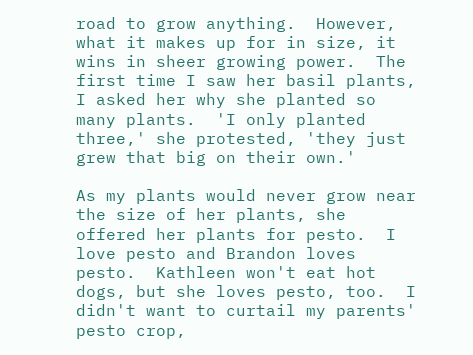road to grow anything.  However, what it makes up for in size, it wins in sheer growing power.  The first time I saw her basil plants, I asked her why she planted so many plants.  'I only planted three,' she protested, 'they just grew that big on their own.'

As my plants would never grow near the size of her plants, she offered her plants for pesto.  I love pesto and Brandon loves pesto.  Kathleen won't eat hot dogs, but she loves pesto, too.  I didn't want to curtail my parents' pesto crop,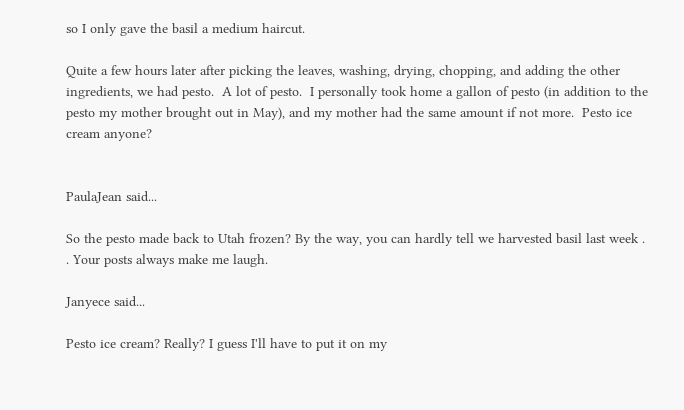so I only gave the basil a medium haircut.

Quite a few hours later after picking the leaves, washing, drying, chopping, and adding the other ingredients, we had pesto.  A lot of pesto.  I personally took home a gallon of pesto (in addition to the pesto my mother brought out in May), and my mother had the same amount if not more.  Pesto ice cream anyone?


PaulaJean said...

So the pesto made back to Utah frozen? By the way, you can hardly tell we harvested basil last week . . Your posts always make me laugh.

Janyece said...

Pesto ice cream? Really? I guess I'll have to put it on my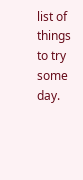list of things to try some day.